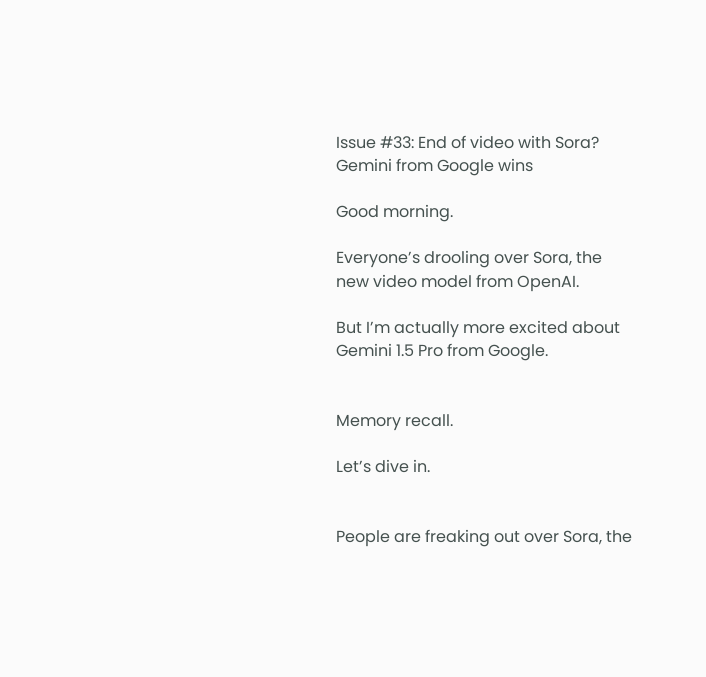Issue #33: End of video with Sora? Gemini from Google wins

Good morning.

Everyone’s drooling over Sora, the new video model from OpenAI.

But I’m actually more excited about Gemini 1.5 Pro from Google.


Memory recall.

Let’s dive in.


People are freaking out over Sora, the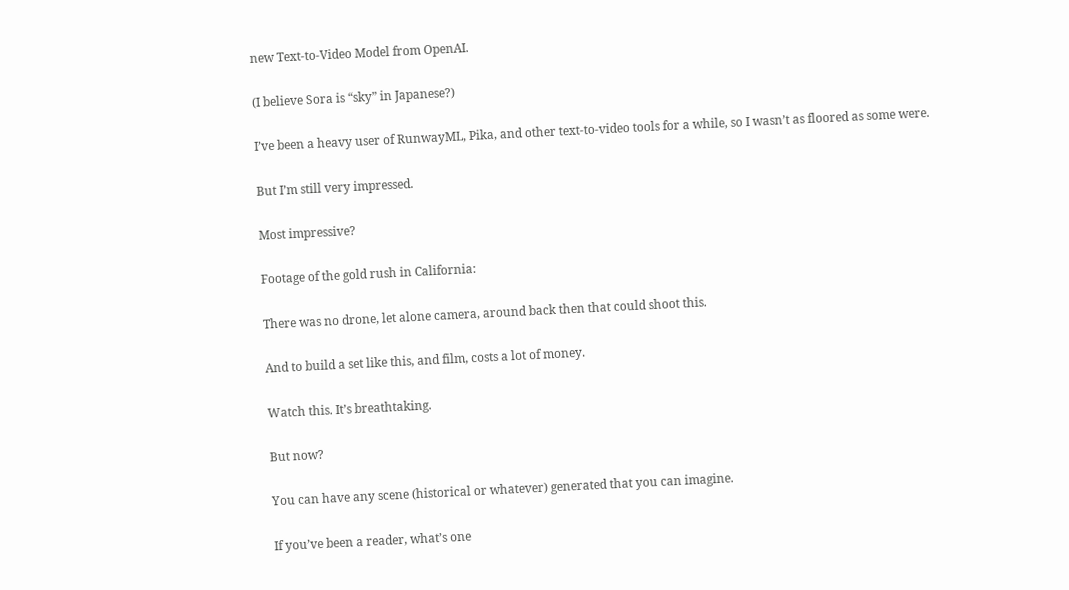new Text-to-Video Model from OpenAI.

(I believe Sora is “sky” in Japanese?)

I’ve been a heavy user of RunwayML, Pika, and other text-to-video tools for a while, so I wasn’t as floored as some were.

But I’m still very impressed.

Most impressive?

Footage of the gold rush in California:

There was no drone, let alone camera, around back then that could shoot this.

And to build a set like this, and film, costs a lot of money.

Watch this. It’s breathtaking.

But now?

You can have any scene (historical or whatever) generated that you can imagine.

If you’ve been a reader, what’s one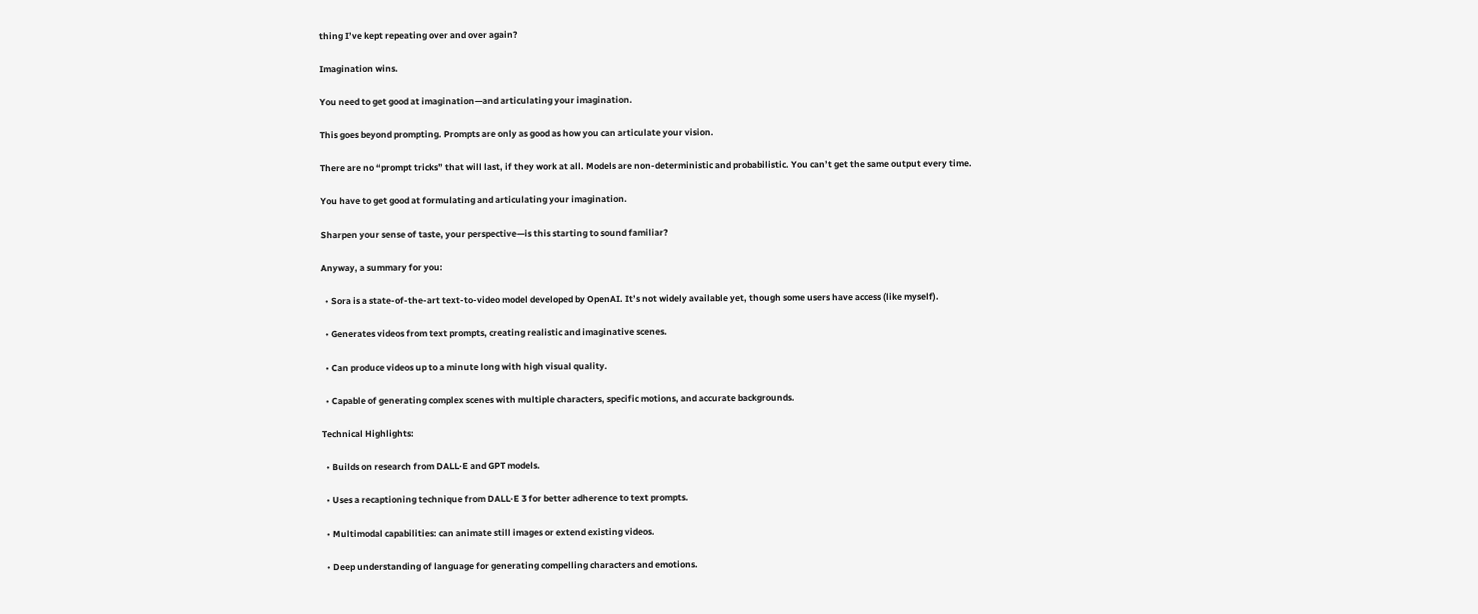thing I’ve kept repeating over and over again?

Imagination wins.

You need to get good at imagination—and articulating your imagination.

This goes beyond prompting. Prompts are only as good as how you can articulate your vision.

There are no “prompt tricks” that will last, if they work at all. Models are non-deterministic and probabilistic. You can’t get the same output every time.

You have to get good at formulating and articulating your imagination.

Sharpen your sense of taste, your perspective—is this starting to sound familiar?

Anyway, a summary for you:

  • Sora is a state-of-the-art text-to-video model developed by OpenAI. It’s not widely available yet, though some users have access (like myself).

  • Generates videos from text prompts, creating realistic and imaginative scenes.

  • Can produce videos up to a minute long with high visual quality.

  • Capable of generating complex scenes with multiple characters, specific motions, and accurate backgrounds.

Technical Highlights:

  • Builds on research from DALL·E and GPT models.

  • Uses a recaptioning technique from DALL·E 3 for better adherence to text prompts.

  • Multimodal capabilities: can animate still images or extend existing videos.

  • Deep understanding of language for generating compelling characters and emotions.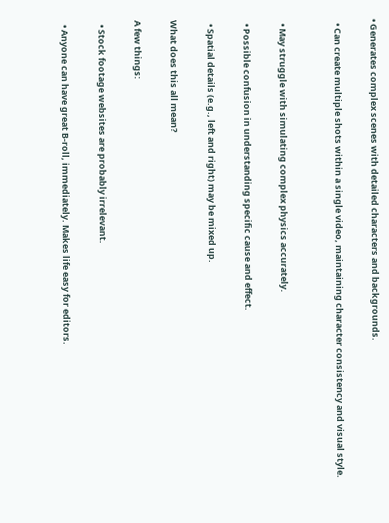• Generates complex scenes with detailed characters and backgrounds.

  • Can create multiple shots within a single video, maintaining character consistency and visual style.


  • May struggle with simulating complex physics accurately.

  • Possible confusion in understanding specific cause and effect.

  • Spatial details (e.g., left and right) may be mixed up.

What does this all mean?

A few things:

  • Stock footage websites are probably irrelevant.

  • Anyone can have great B-roll, immediately. Makes life easy for editors.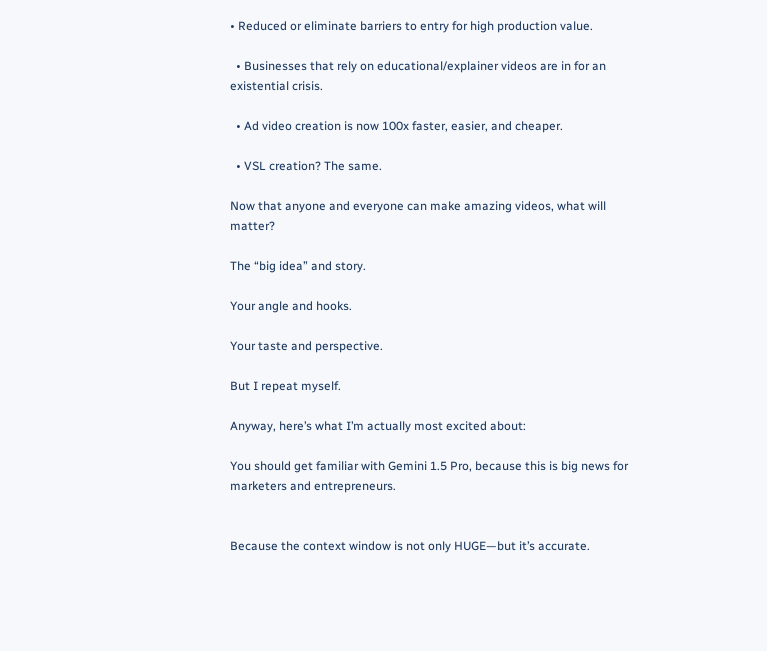• Reduced or eliminate barriers to entry for high production value.

  • Businesses that rely on educational/explainer videos are in for an existential crisis.

  • Ad video creation is now 100x faster, easier, and cheaper.

  • VSL creation? The same.

Now that anyone and everyone can make amazing videos, what will matter?

The “big idea” and story.

Your angle and hooks.

Your taste and perspective.

But I repeat myself.

Anyway, here’s what I’m actually most excited about:

You should get familiar with Gemini 1.5 Pro, because this is big news for marketers and entrepreneurs.


Because the context window is not only HUGE—but it’s accurate.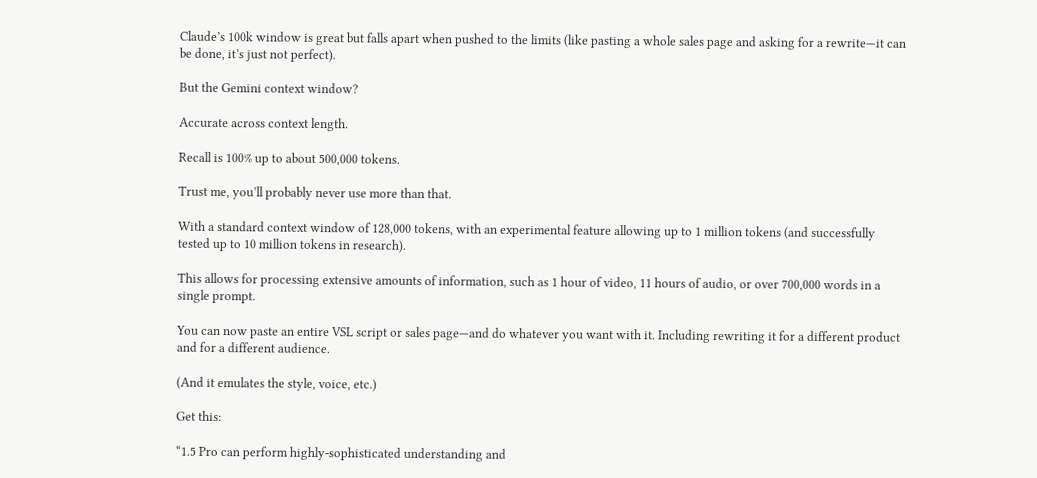Claude’s 100k window is great but falls apart when pushed to the limits (like pasting a whole sales page and asking for a rewrite—it can be done, it’s just not perfect).

But the Gemini context window?

Accurate across context length.

Recall is 100% up to about 500,000 tokens.

Trust me, you’ll probably never use more than that.

With a standard context window of 128,000 tokens, with an experimental feature allowing up to 1 million tokens (and successfully tested up to 10 million tokens in research).

This allows for processing extensive amounts of information, such as 1 hour of video, 11 hours of audio, or over 700,000 words in a single prompt.

You can now paste an entire VSL script or sales page—and do whatever you want with it. Including rewriting it for a different product and for a different audience.

(And it emulates the style, voice, etc.)

Get this:

“1.5 Pro can perform highly-sophisticated understanding and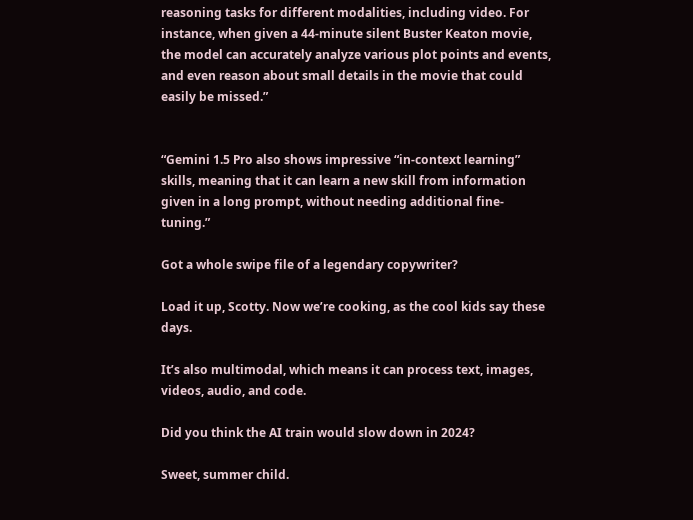reasoning tasks for different modalities, including video. For instance, when given a 44-minute silent Buster Keaton movie, the model can accurately analyze various plot points and events, and even reason about small details in the movie that could easily be missed.”


“Gemini 1.5 Pro also shows impressive “in-context learning” skills, meaning that it can learn a new skill from information given in a long prompt, without needing additional fine-tuning.”

Got a whole swipe file of a legendary copywriter?

Load it up, Scotty. Now we’re cooking, as the cool kids say these days.

It’s also multimodal, which means it can process text, images, videos, audio, and code.

Did you think the AI train would slow down in 2024?

Sweet, summer child.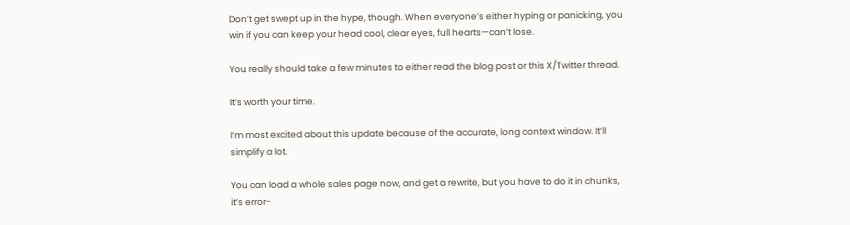Don’t get swept up in the hype, though. When everyone’s either hyping or panicking, you win if you can keep your head cool, clear eyes, full hearts—can’t lose.

You really should take a few minutes to either read the blog post or this X/Twitter thread.

It’s worth your time.

I’m most excited about this update because of the accurate, long context window. It’ll simplify a lot.

You can load a whole sales page now, and get a rewrite, but you have to do it in chunks, it’s error-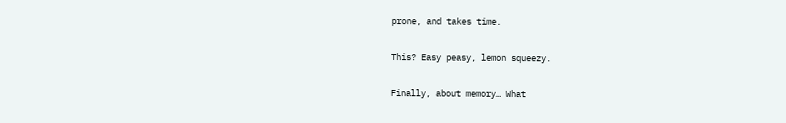prone, and takes time.

This? Easy peasy, lemon squeezy.

Finally, about memory… What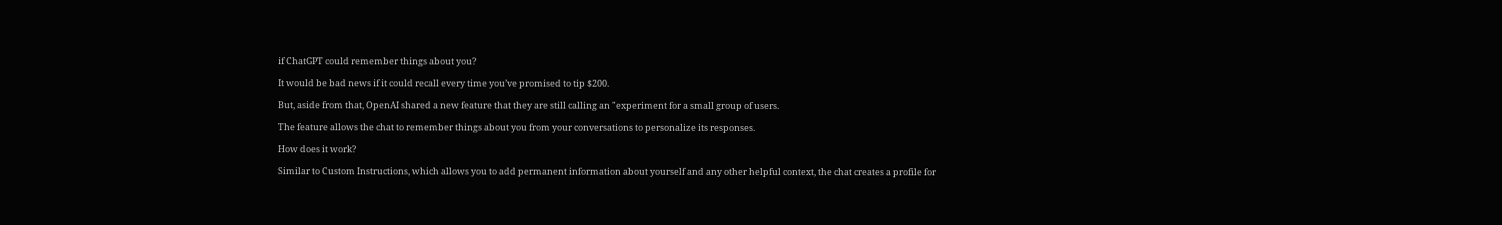if ChatGPT could remember things about you?

It would be bad news if it could recall every time you’ve promised to tip $200.

But, aside from that, OpenAI shared a new feature that they are still calling an "experiment for a small group of users.

The feature allows the chat to remember things about you from your conversations to personalize its responses.

How does it work?

Similar to Custom Instructions, which allows you to add permanent information about yourself and any other helpful context, the chat creates a profile for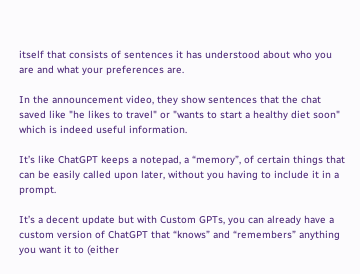itself that consists of sentences it has understood about who you are and what your preferences are.

In the announcement video, they show sentences that the chat saved like "he likes to travel" or "wants to start a healthy diet soon" which is indeed useful information.

It’s like ChatGPT keeps a notepad, a “memory”, of certain things that can be easily called upon later, without you having to include it in a prompt.

It’s a decent update but with Custom GPTs, you can already have a custom version of ChatGPT that “knows” and “remembers” anything you want it to (either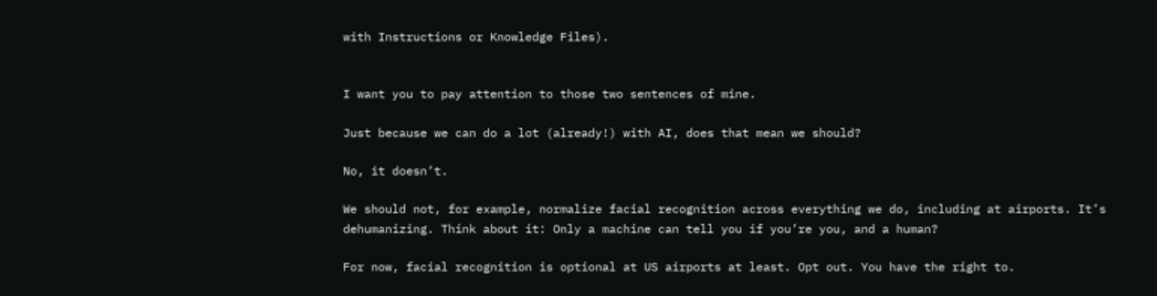with Instructions or Knowledge Files).


I want you to pay attention to those two sentences of mine.

Just because we can do a lot (already!) with AI, does that mean we should?

No, it doesn’t.

We should not, for example, normalize facial recognition across everything we do, including at airports. It’s dehumanizing. Think about it: Only a machine can tell you if you’re you, and a human?

For now, facial recognition is optional at US airports at least. Opt out. You have the right to.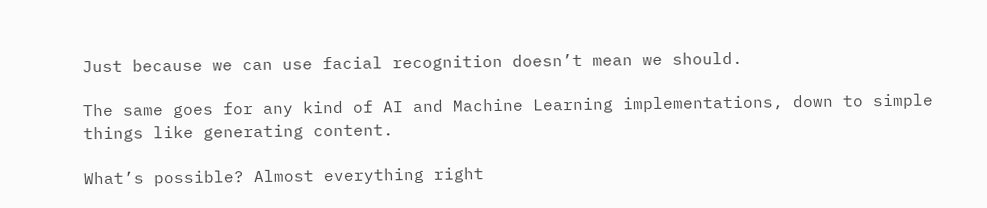Just because we can use facial recognition doesn’t mean we should.

The same goes for any kind of AI and Machine Learning implementations, down to simple things like generating content.

What’s possible? Almost everything right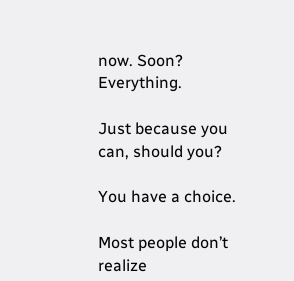now. Soon? Everything.

Just because you can, should you?

You have a choice.

Most people don’t realize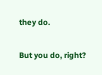they do.

But you do, right?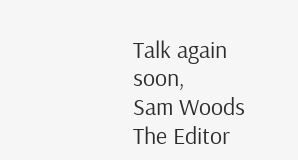Talk again soon,
Sam Woods
The Editor